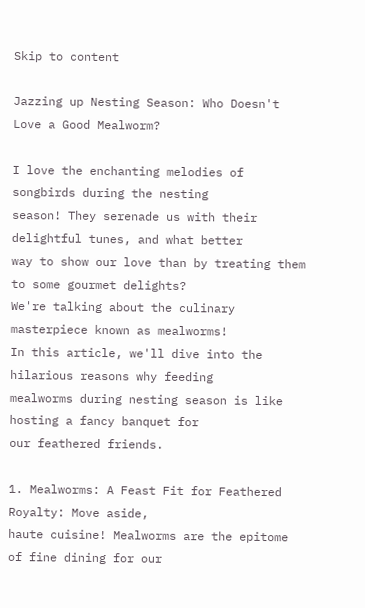Skip to content

Jazzing up Nesting Season: Who Doesn't Love a Good Mealworm?

I love the enchanting melodies of songbirds during the nesting
season! They serenade us with their delightful tunes, and what better
way to show our love than by treating them to some gourmet delights?
We're talking about the culinary masterpiece known as mealworms!
In this article, we'll dive into the hilarious reasons why feeding
mealworms during nesting season is like hosting a fancy banquet for
our feathered friends.

1. Mealworms: A Feast Fit for Feathered Royalty: Move aside,
haute cuisine! Mealworms are the epitome of fine dining for our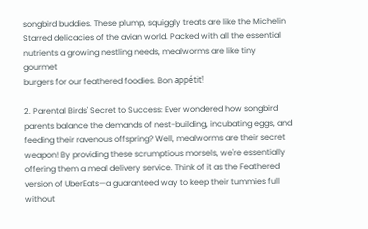songbird buddies. These plump, squiggly treats are like the Michelin
Starred delicacies of the avian world. Packed with all the essential
nutrients a growing nestling needs, mealworms are like tiny gourmet
burgers for our feathered foodies. Bon appétit!

2. Parental Birds' Secret to Success: Ever wondered how songbird
parents balance the demands of nest-building, incubating eggs, and
feeding their ravenous offspring? Well, mealworms are their secret
weapon! By providing these scrumptious morsels, we're essentially
offering them a meal delivery service. Think of it as the Feathered
version of UberEats—a guaranteed way to keep their tummies full
without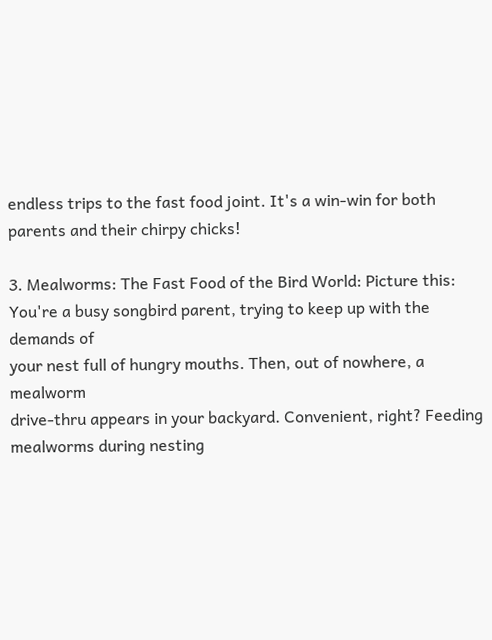endless trips to the fast food joint. It's a win-win for both
parents and their chirpy chicks!

3. Mealworms: The Fast Food of the Bird World: Picture this:
You're a busy songbird parent, trying to keep up with the demands of
your nest full of hungry mouths. Then, out of nowhere, a mealworm
drive-thru appears in your backyard. Convenient, right? Feeding
mealworms during nesting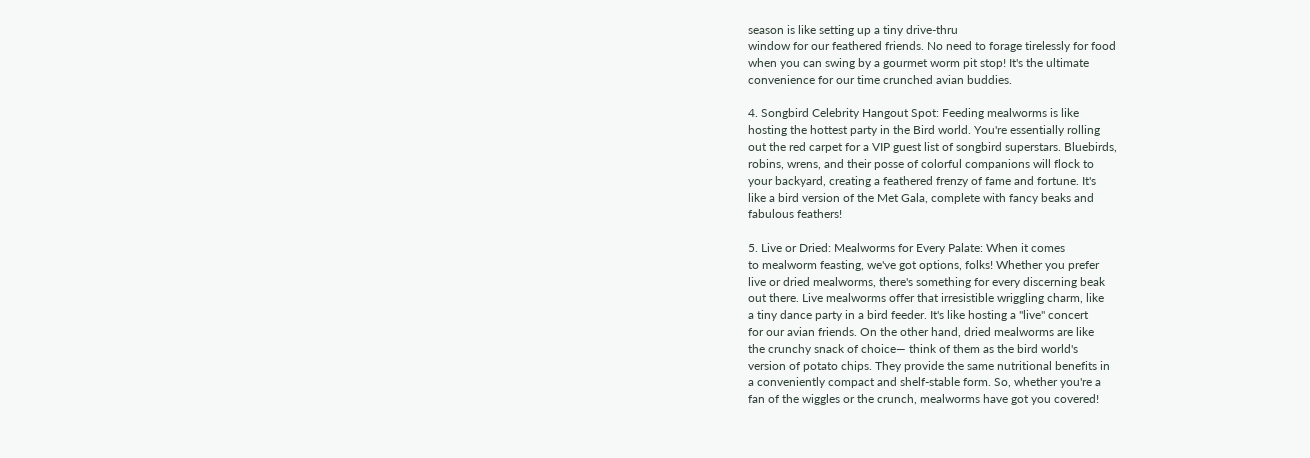season is like setting up a tiny drive-thru
window for our feathered friends. No need to forage tirelessly for food
when you can swing by a gourmet worm pit stop! It's the ultimate
convenience for our time crunched avian buddies.

4. Songbird Celebrity Hangout Spot: Feeding mealworms is like
hosting the hottest party in the Bird world. You're essentially rolling
out the red carpet for a VIP guest list of songbird superstars. Bluebirds,
robins, wrens, and their posse of colorful companions will flock to
your backyard, creating a feathered frenzy of fame and fortune. It's
like a bird version of the Met Gala, complete with fancy beaks and
fabulous feathers!

5. Live or Dried: Mealworms for Every Palate: When it comes
to mealworm feasting, we've got options, folks! Whether you prefer
live or dried mealworms, there's something for every discerning beak
out there. Live mealworms offer that irresistible wriggling charm, like
a tiny dance party in a bird feeder. It's like hosting a "live" concert
for our avian friends. On the other hand, dried mealworms are like
the crunchy snack of choice— think of them as the bird world's
version of potato chips. They provide the same nutritional benefits in
a conveniently compact and shelf-stable form. So, whether you're a
fan of the wiggles or the crunch, mealworms have got you covered!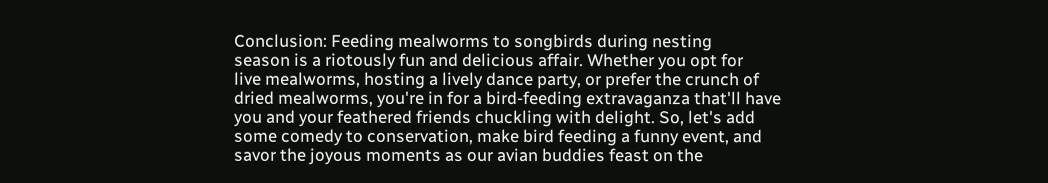Conclusion: Feeding mealworms to songbirds during nesting
season is a riotously fun and delicious affair. Whether you opt for
live mealworms, hosting a lively dance party, or prefer the crunch of
dried mealworms, you're in for a bird-feeding extravaganza that'll have
you and your feathered friends chuckling with delight. So, let's add
some comedy to conservation, make bird feeding a funny event, and
savor the joyous moments as our avian buddies feast on the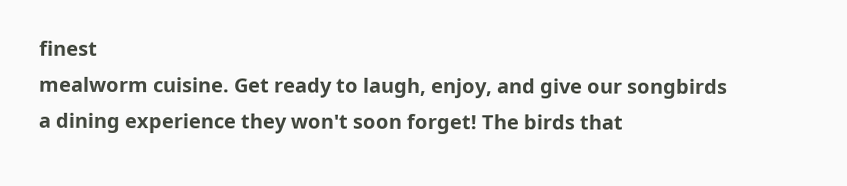finest
mealworm cuisine. Get ready to laugh, enjoy, and give our songbirds
a dining experience they won't soon forget! The birds that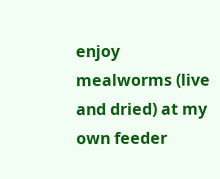enjoy
mealworms (live and dried) at my own feeder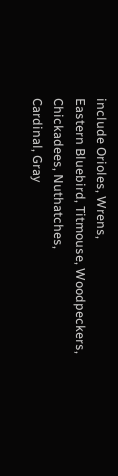include Orioles, Wrens,
Eastern Bluebird, Titmouse, Woodpeckers, Chickadees, Nuthatches,
Cardinal, Gray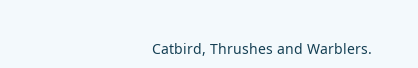Catbird, Thrushes and Warblers.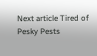Next article Tired of Pesky Pests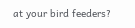at your bird feeders?